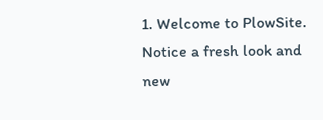1. Welcome to PlowSite. Notice a fresh look and new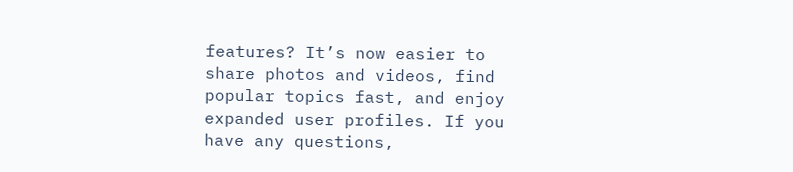features? It’s now easier to share photos and videos, find popular topics fast, and enjoy expanded user profiles. If you have any questions,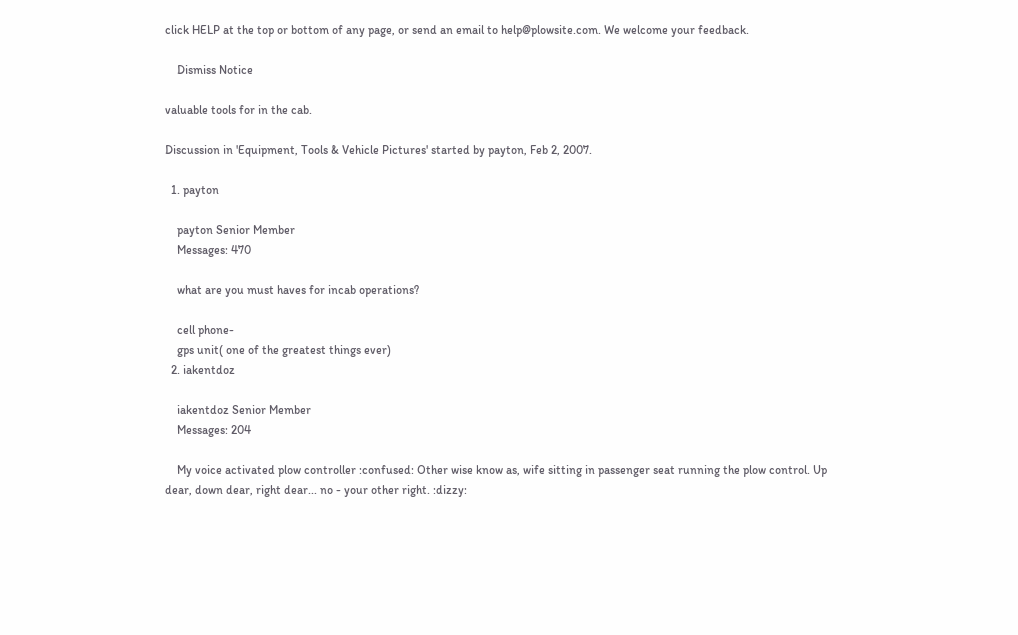click HELP at the top or bottom of any page, or send an email to help@plowsite.com. We welcome your feedback.

    Dismiss Notice

valuable tools for in the cab.

Discussion in 'Equipment, Tools & Vehicle Pictures' started by payton, Feb 2, 2007.

  1. payton

    payton Senior Member
    Messages: 470

    what are you must haves for incab operations?

    cell phone-
    gps unit( one of the greatest things ever)
  2. iakentdoz

    iakentdoz Senior Member
    Messages: 204

    My voice activated plow controller :confused: Other wise know as, wife sitting in passenger seat running the plow control. Up dear, down dear, right dear... no - your other right. :dizzy: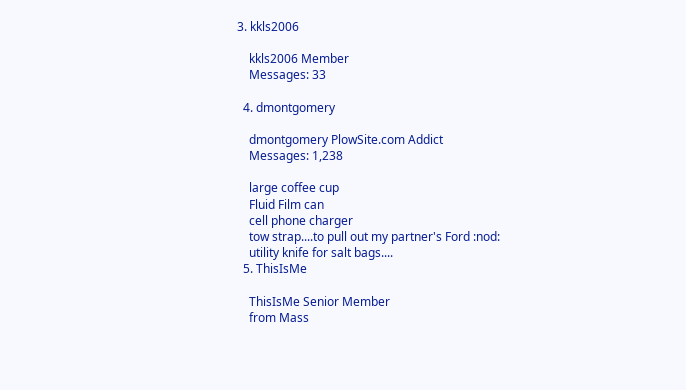3. kkls2006

    kkls2006 Member
    Messages: 33

  4. dmontgomery

    dmontgomery PlowSite.com Addict
    Messages: 1,238

    large coffee cup
    Fluid Film can
    cell phone charger
    tow strap....to pull out my partner's Ford :nod:
    utility knife for salt bags....
  5. ThisIsMe

    ThisIsMe Senior Member
    from Mass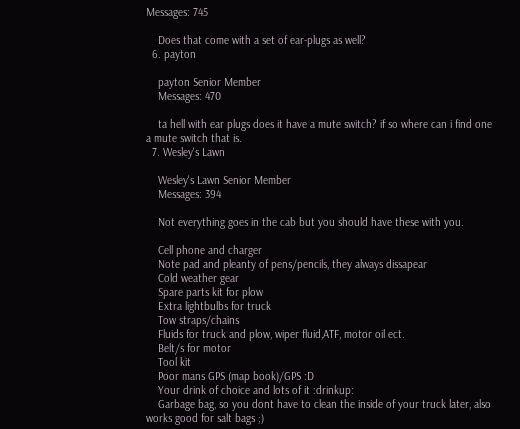Messages: 745

    Does that come with a set of ear-plugs as well?
  6. payton

    payton Senior Member
    Messages: 470

    ta hell with ear plugs does it have a mute switch? if so where can i find one a mute switch that is.
  7. Wesley's Lawn

    Wesley's Lawn Senior Member
    Messages: 394

    Not everything goes in the cab but you should have these with you.

    Cell phone and charger
    Note pad and pleanty of pens/pencils, they always dissapear
    Cold weather gear
    Spare parts kit for plow
    Extra lightbulbs for truck
    Tow straps/chains
    Fluids for truck and plow, wiper fluid,ATF, motor oil ect.
    Belt/s for motor
    Tool kit
    Poor mans GPS (map book)/GPS :D
    Your drink of choice and lots of it :drinkup:
    Garbage bag, so you dont have to clean the inside of your truck later, also works good for salt bags ;)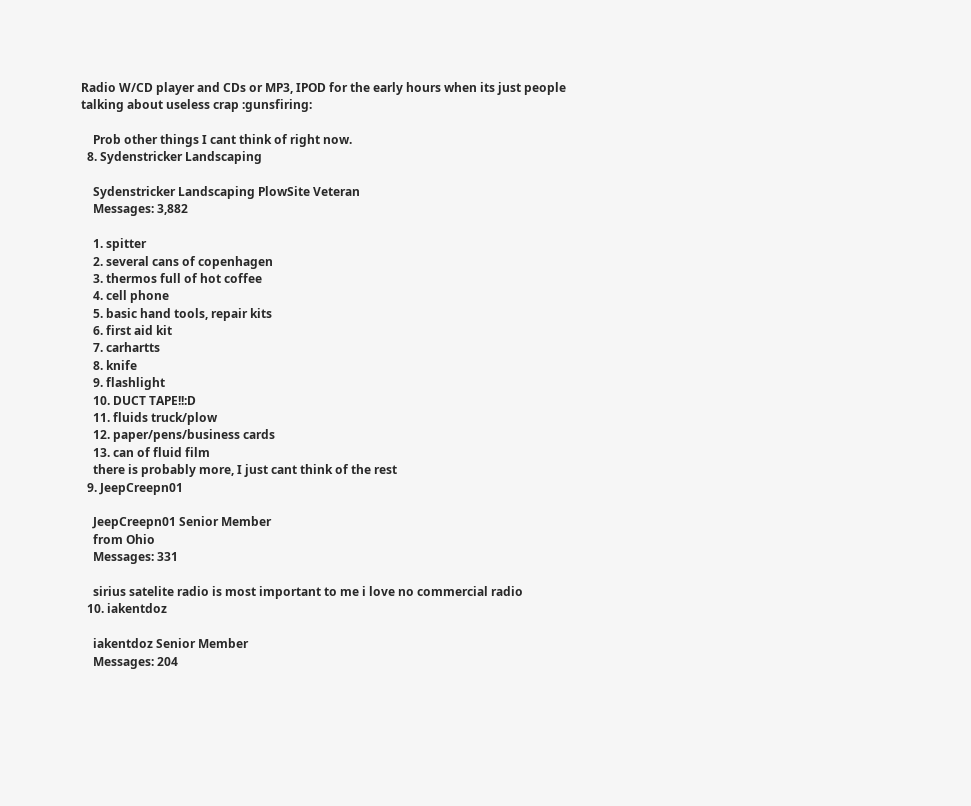Radio W/CD player and CDs or MP3, IPOD for the early hours when its just people talking about useless crap :gunsfiring:

    Prob other things I cant think of right now.
  8. Sydenstricker Landscaping

    Sydenstricker Landscaping PlowSite Veteran
    Messages: 3,882

    1. spitter
    2. several cans of copenhagen
    3. thermos full of hot coffee
    4. cell phone
    5. basic hand tools, repair kits
    6. first aid kit
    7. carhartts
    8. knife
    9. flashlight
    10. DUCT TAPE!!:D
    11. fluids truck/plow
    12. paper/pens/business cards
    13. can of fluid film
    there is probably more, I just cant think of the rest
  9. JeepCreepn01

    JeepCreepn01 Senior Member
    from Ohio
    Messages: 331

    sirius satelite radio is most important to me i love no commercial radio
  10. iakentdoz

    iakentdoz Senior Member
    Messages: 204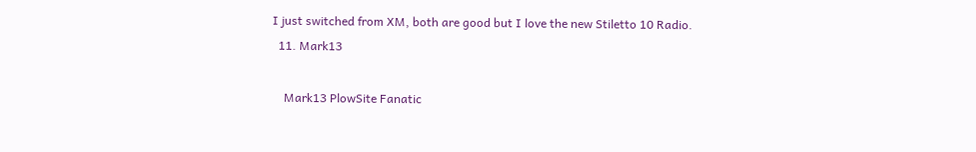I just switched from XM, both are good but I love the new Stiletto 10 Radio.
  11. Mark13

    Mark13 PlowSite Fanatic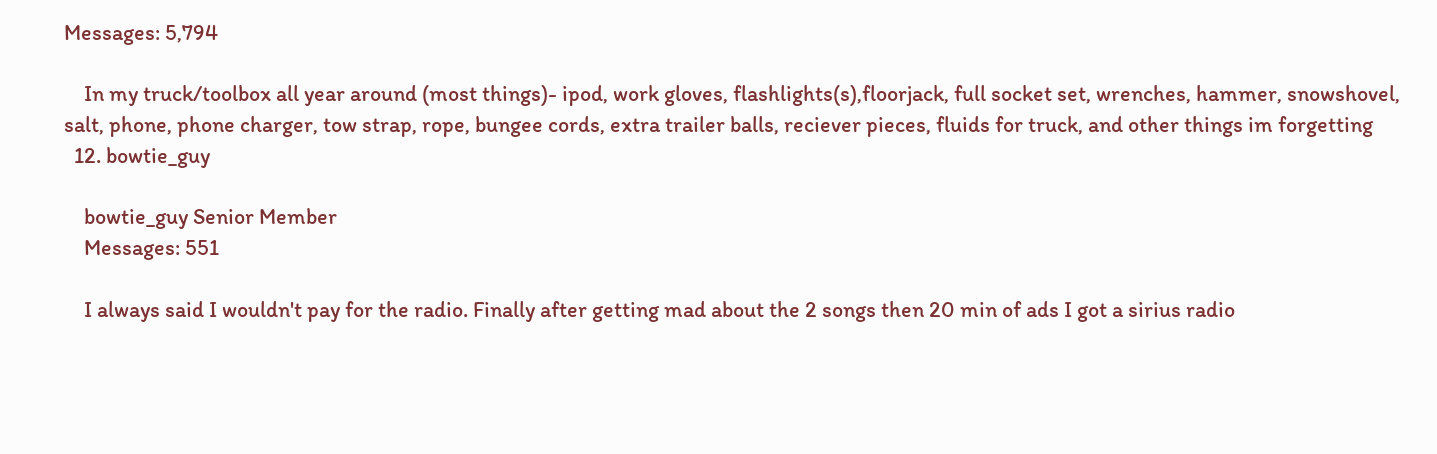Messages: 5,794

    In my truck/toolbox all year around (most things)- ipod, work gloves, flashlights(s),floorjack, full socket set, wrenches, hammer, snowshovel, salt, phone, phone charger, tow strap, rope, bungee cords, extra trailer balls, reciever pieces, fluids for truck, and other things im forgetting
  12. bowtie_guy

    bowtie_guy Senior Member
    Messages: 551

    I always said I wouldn't pay for the radio. Finally after getting mad about the 2 songs then 20 min of ads I got a sirius radio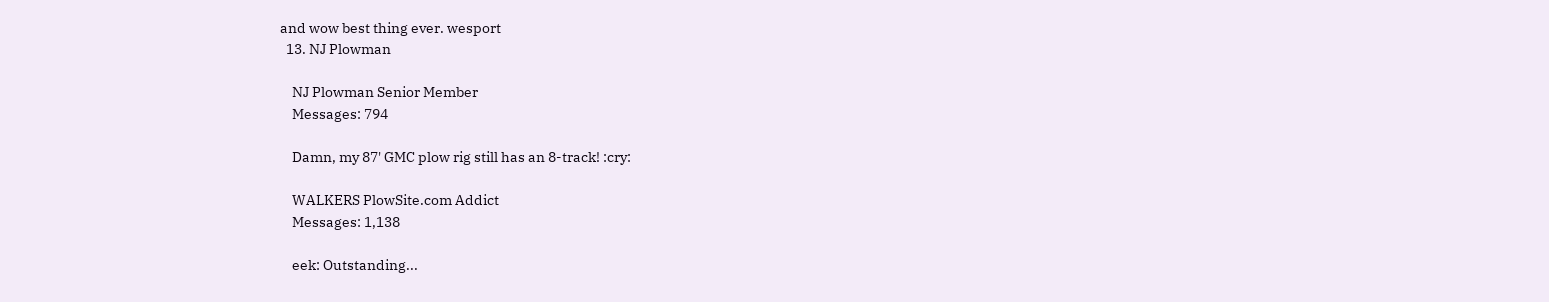and wow best thing ever. wesport
  13. NJ Plowman

    NJ Plowman Senior Member
    Messages: 794

    Damn, my 87' GMC plow rig still has an 8-track! :cry:

    WALKERS PlowSite.com Addict
    Messages: 1,138

    eek: Outstanding...